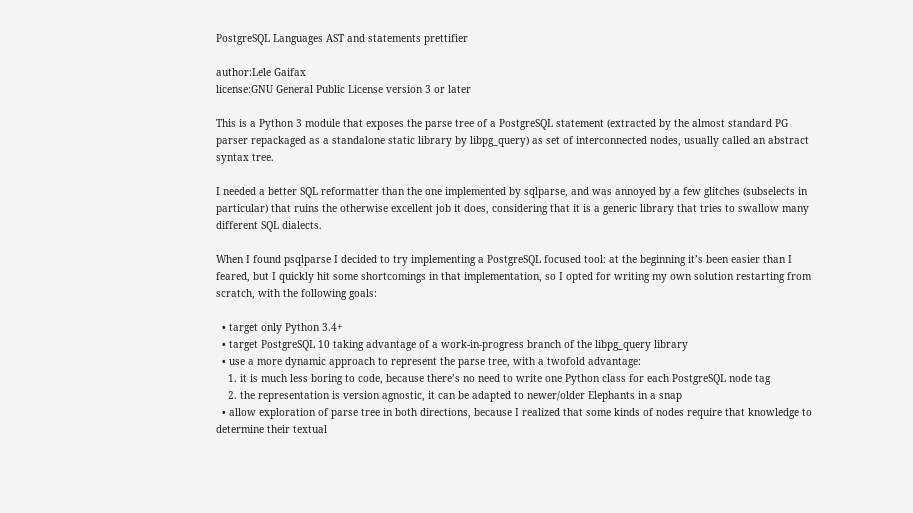PostgreSQL Languages AST and statements prettifier

author:Lele Gaifax
license:GNU General Public License version 3 or later

This is a Python 3 module that exposes the parse tree of a PostgreSQL statement (extracted by the almost standard PG parser repackaged as a standalone static library by libpg_query) as set of interconnected nodes, usually called an abstract syntax tree.

I needed a better SQL reformatter than the one implemented by sqlparse, and was annoyed by a few glitches (subselects in particular) that ruins the otherwise excellent job it does, considering that it is a generic library that tries to swallow many different SQL dialects.

When I found psqlparse I decided to try implementing a PostgreSQL focused tool: at the beginning it’s been easier than I feared, but I quickly hit some shortcomings in that implementation, so I opted for writing my own solution restarting from scratch, with the following goals:

  • target only Python 3.4+
  • target PostgreSQL 10 taking advantage of a work-in-progress branch of the libpg_query library
  • use a more dynamic approach to represent the parse tree, with a twofold advantage:
    1. it is much less boring to code, because there’s no need to write one Python class for each PostgreSQL node tag
    2. the representation is version agnostic, it can be adapted to newer/older Elephants in a snap
  • allow exploration of parse tree in both directions, because I realized that some kinds of nodes require that knowledge to determine their textual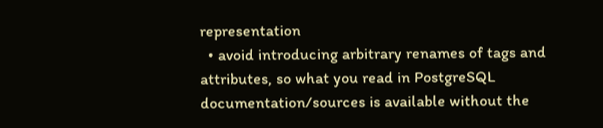representation
  • avoid introducing arbitrary renames of tags and attributes, so what you read in PostgreSQL documentation/sources is available without the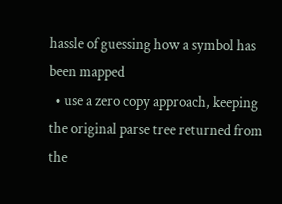hassle of guessing how a symbol has been mapped
  • use a zero copy approach, keeping the original parse tree returned from the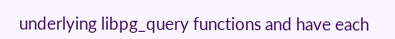underlying libpg_query functions and have each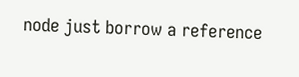node just borrow a reference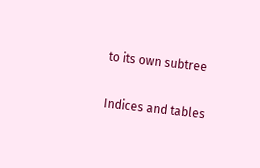to its own subtree

Indices and tables